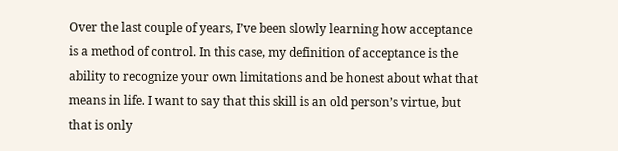Over the last couple of years, I’ve been slowly learning how acceptance is a method of control. In this case, my definition of acceptance is the ability to recognize your own limitations and be honest about what that means in life. I want to say that this skill is an old person’s virtue, but that is only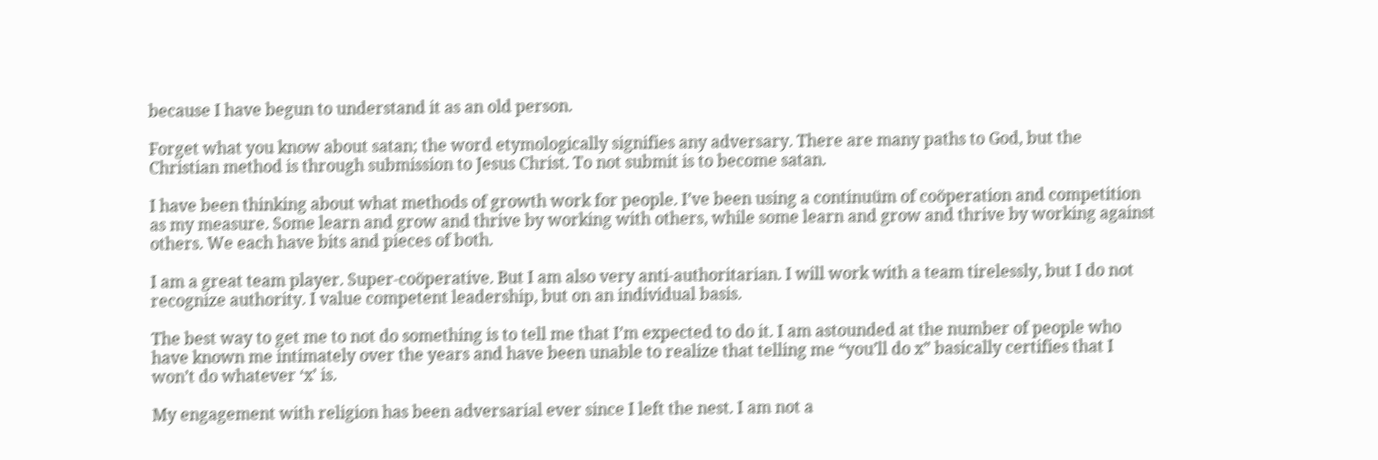because I have begun to understand it as an old person.

Forget what you know about satan; the word etymologically signifies any adversary. There are many paths to God, but the Christian method is through submission to Jesus Christ. To not submit is to become satan.

I have been thinking about what methods of growth work for people. I’ve been using a continuüm of coöperation and competition as my measure. Some learn and grow and thrive by working with others, while some learn and grow and thrive by working against others. We each have bits and pieces of both.

I am a great team player. Super-coöperative. But I am also very anti-authoritarian. I will work with a team tirelessly, but I do not recognize authority. I value competent leadership, but on an individual basis.

The best way to get me to not do something is to tell me that I’m expected to do it. I am astounded at the number of people who have known me intimately over the years and have been unable to realize that telling me “you’ll do x” basically certifies that I won’t do whatever ‘x’ is.

My engagement with religion has been adversarial ever since I left the nest. I am not a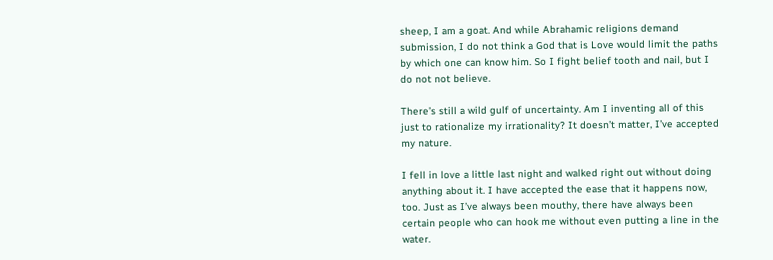sheep, I am a goat. And while Abrahamic religions demand submission, I do not think a God that is Love would limit the paths by which one can know him. So I fight belief tooth and nail, but I do not not believe.

There’s still a wild gulf of uncertainty. Am I inventing all of this just to rationalize my irrationality? It doesn’t matter, I’ve accepted my nature.

I fell in love a little last night and walked right out without doing anything about it. I have accepted the ease that it happens now, too. Just as I’ve always been mouthy, there have always been certain people who can hook me without even putting a line in the water.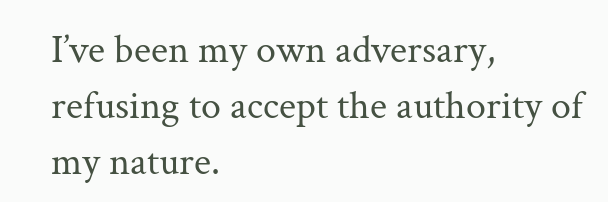I’ve been my own adversary, refusing to accept the authority of my nature.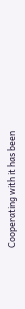Cooperating with it has been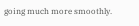going much more smoothly.